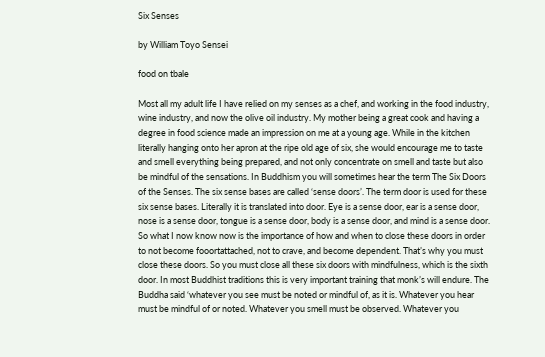Six Senses

by William Toyo Sensei

food on tbale

Most all my adult life I have relied on my senses as a chef, and working in the food industry, wine industry, and now the olive oil industry. My mother being a great cook and having a degree in food science made an impression on me at a young age. While in the kitchen literally hanging onto her apron at the ripe old age of six, she would encourage me to taste and smell everything being prepared, and not only concentrate on smell and taste but also be mindful of the sensations. In Buddhism you will sometimes hear the term The Six Doors of the Senses. The six sense bases are called ‘sense doors’. The term door is used for these six sense bases. Literally it is translated into door. Eye is a sense door, ear is a sense door, nose is a sense door, tongue is a sense door, body is a sense door, and mind is a sense door. So what I now know now is the importance of how and when to close these doors in order to not become fooortattached, not to crave, and become dependent. That’s why you must close these doors. So you must close all these six doors with mindfulness, which is the sixth door. In most Buddhist traditions this is very important training that monk’s will endure. The Buddha said ‘whatever you see must be noted or mindful of, as it is. Whatever you hear must be mindful of or noted. Whatever you smell must be observed. Whatever you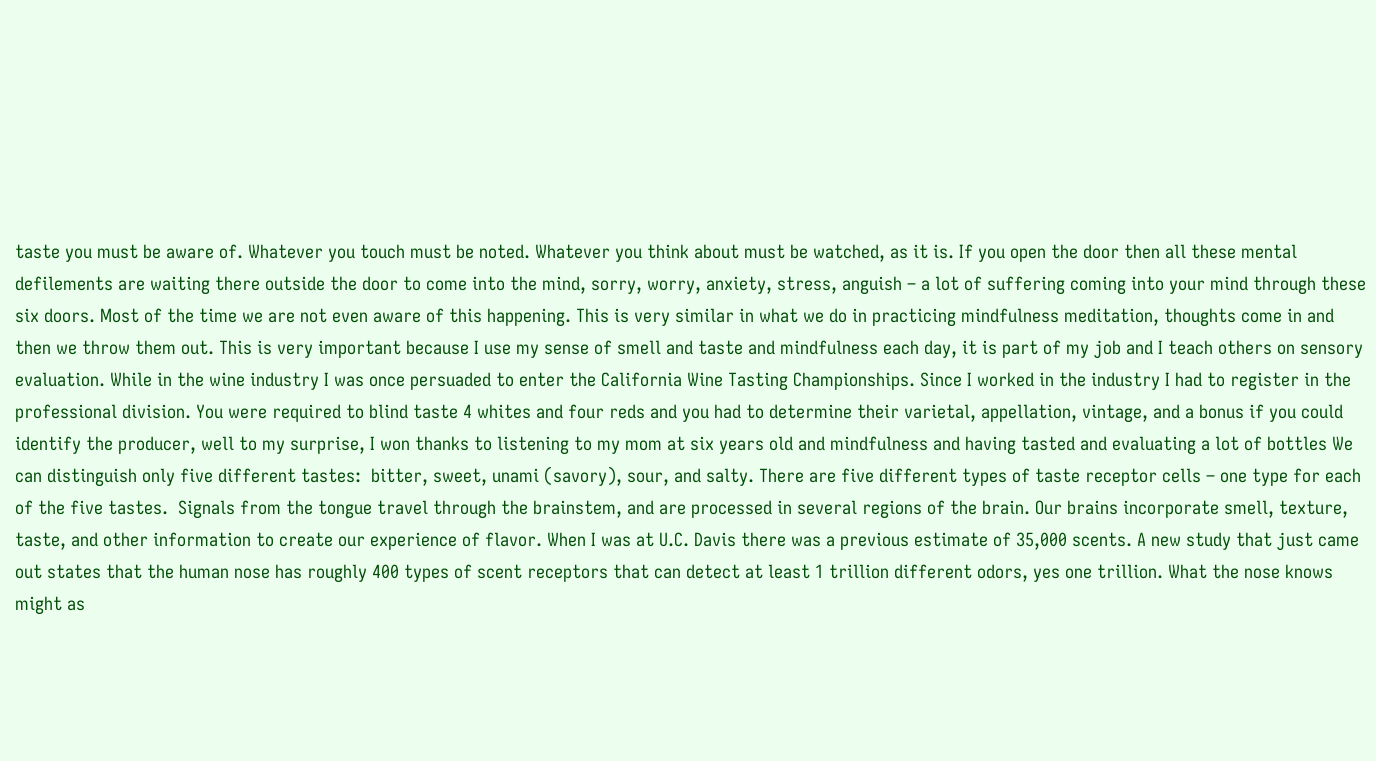taste you must be aware of. Whatever you touch must be noted. Whatever you think about must be watched, as it is. If you open the door then all these mental defilements are waiting there outside the door to come into the mind, sorry, worry, anxiety, stress, anguish – a lot of suffering coming into your mind through these six doors. Most of the time we are not even aware of this happening. This is very similar in what we do in practicing mindfulness meditation, thoughts come in and then we throw them out. This is very important because I use my sense of smell and taste and mindfulness each day, it is part of my job and I teach others on sensory evaluation. While in the wine industry I was once persuaded to enter the California Wine Tasting Championships. Since I worked in the industry I had to register in the professional division. You were required to blind taste 4 whites and four reds and you had to determine their varietal, appellation, vintage, and a bonus if you could identify the producer, well to my surprise, I won thanks to listening to my mom at six years old and mindfulness and having tasted and evaluating a lot of bottles We can distinguish only five different tastes:  bitter, sweet, unami (savory), sour, and salty. There are five different types of taste receptor cells – one type for each of the five tastes.  Signals from the tongue travel through the brainstem, and are processed in several regions of the brain. Our brains incorporate smell, texture, taste, and other information to create our experience of flavor. When I was at U.C. Davis there was a previous estimate of 35,000 scents. A new study that just came out states that the human nose has roughly 400 types of scent receptors that can detect at least 1 trillion different odors, yes one trillion. What the nose knows might as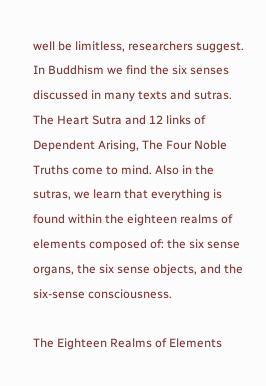well be limitless, researchers suggest. In Buddhism we find the six senses discussed in many texts and sutras. The Heart Sutra and 12 links of Dependent Arising, The Four Noble Truths come to mind. Also in the sutras, we learn that everything is found within the eighteen realms of elements composed of: the six sense organs, the six sense objects, and the six-sense consciousness.

The Eighteen Realms of Elements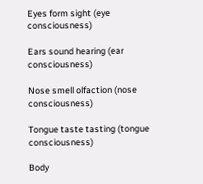Eyes form sight (eye consciousness)

Ears sound hearing (ear consciousness)

Nose smell olfaction (nose consciousness)

Tongue taste tasting (tongue consciousness)

Body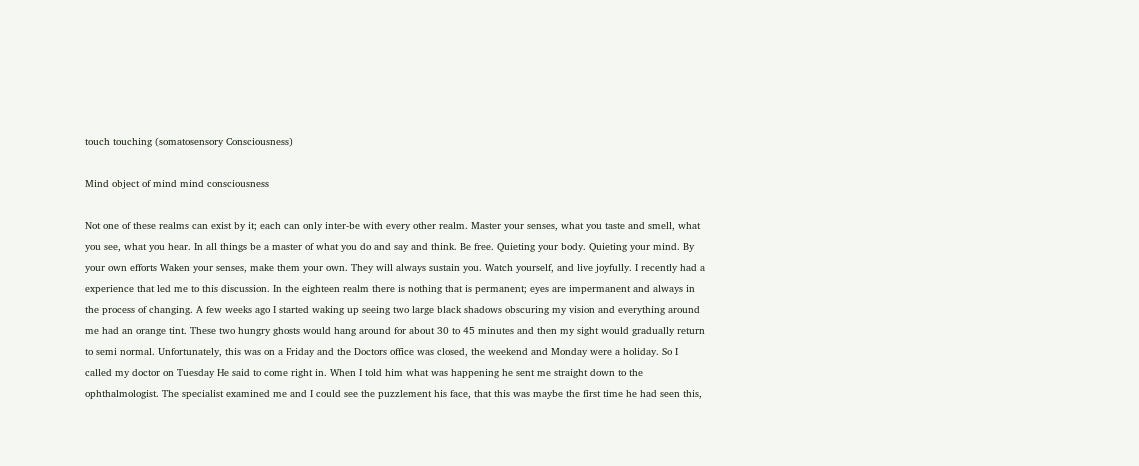touch touching (somatosensory Consciousness)

Mind object of mind mind consciousness

Not one of these realms can exist by it; each can only inter-be with every other realm. Master your senses, what you taste and smell, what you see, what you hear. In all things be a master of what you do and say and think. Be free. Quieting your body. Quieting your mind. By your own efforts Waken your senses, make them your own. They will always sustain you. Watch yourself, and live joyfully. I recently had a experience that led me to this discussion. In the eighteen realm there is nothing that is permanent; eyes are impermanent and always in the process of changing. A few weeks ago I started waking up seeing two large black shadows obscuring my vision and everything around me had an orange tint. These two hungry ghosts would hang around for about 30 to 45 minutes and then my sight would gradually return to semi normal. Unfortunately, this was on a Friday and the Doctors office was closed, the weekend and Monday were a holiday. So I called my doctor on Tuesday He said to come right in. When I told him what was happening he sent me straight down to the ophthalmologist. The specialist examined me and I could see the puzzlement his face, that this was maybe the first time he had seen this,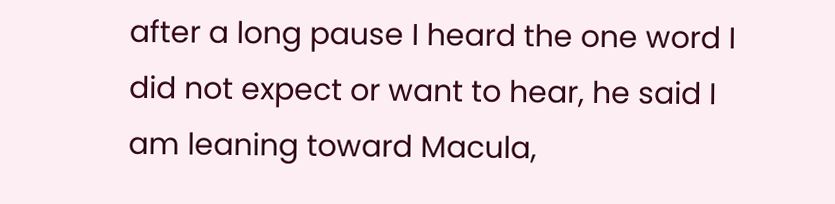after a long pause I heard the one word I did not expect or want to hear, he said I am leaning toward Macula,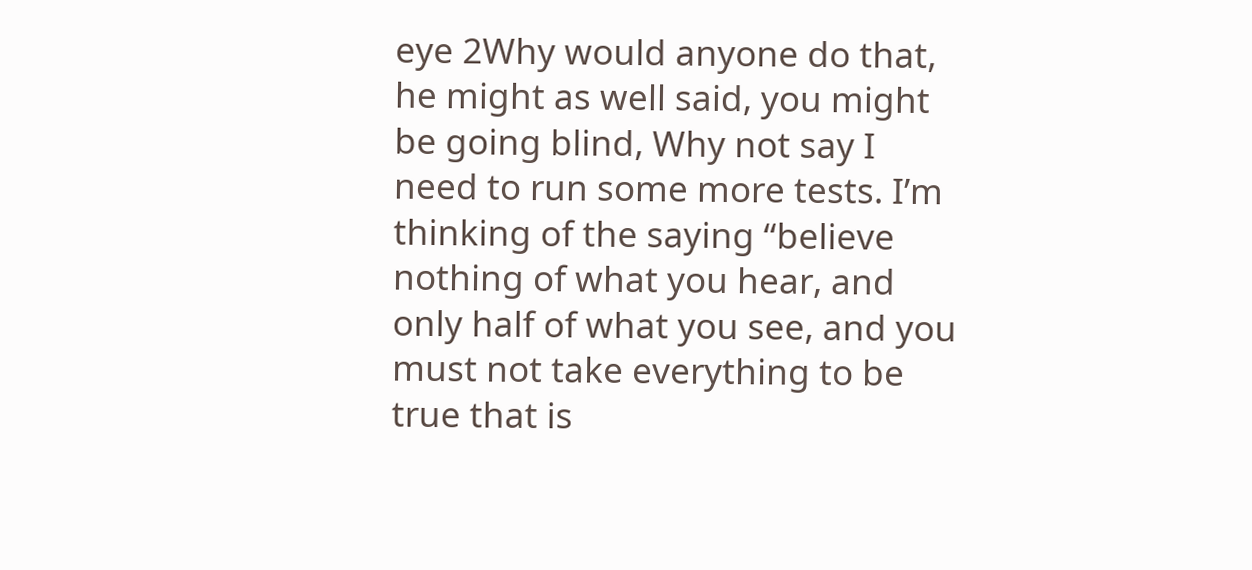eye 2Why would anyone do that, he might as well said, you might be going blind, Why not say I need to run some more tests. I’m thinking of the saying “believe nothing of what you hear, and only half of what you see, and you must not take everything to be true that is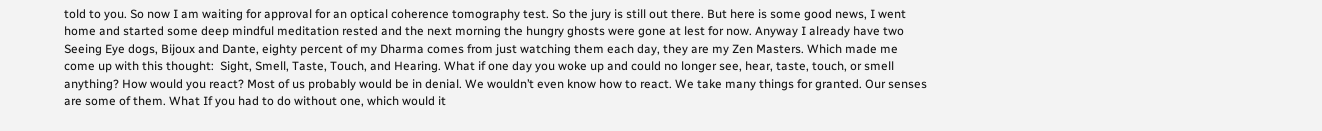told to you. So now I am waiting for approval for an optical coherence tomography test. So the jury is still out there. But here is some good news, I went home and started some deep mindful meditation rested and the next morning the hungry ghosts were gone at lest for now. Anyway I already have two Seeing Eye dogs, Bijoux and Dante, eighty percent of my Dharma comes from just watching them each day, they are my Zen Masters. Which made me come up with this thought:  Sight, Smell, Taste, Touch, and Hearing. What if one day you woke up and could no longer see, hear, taste, touch, or smell anything? How would you react? Most of us probably would be in denial. We wouldn’t even know how to react. We take many things for granted. Our senses are some of them. What If you had to do without one, which would it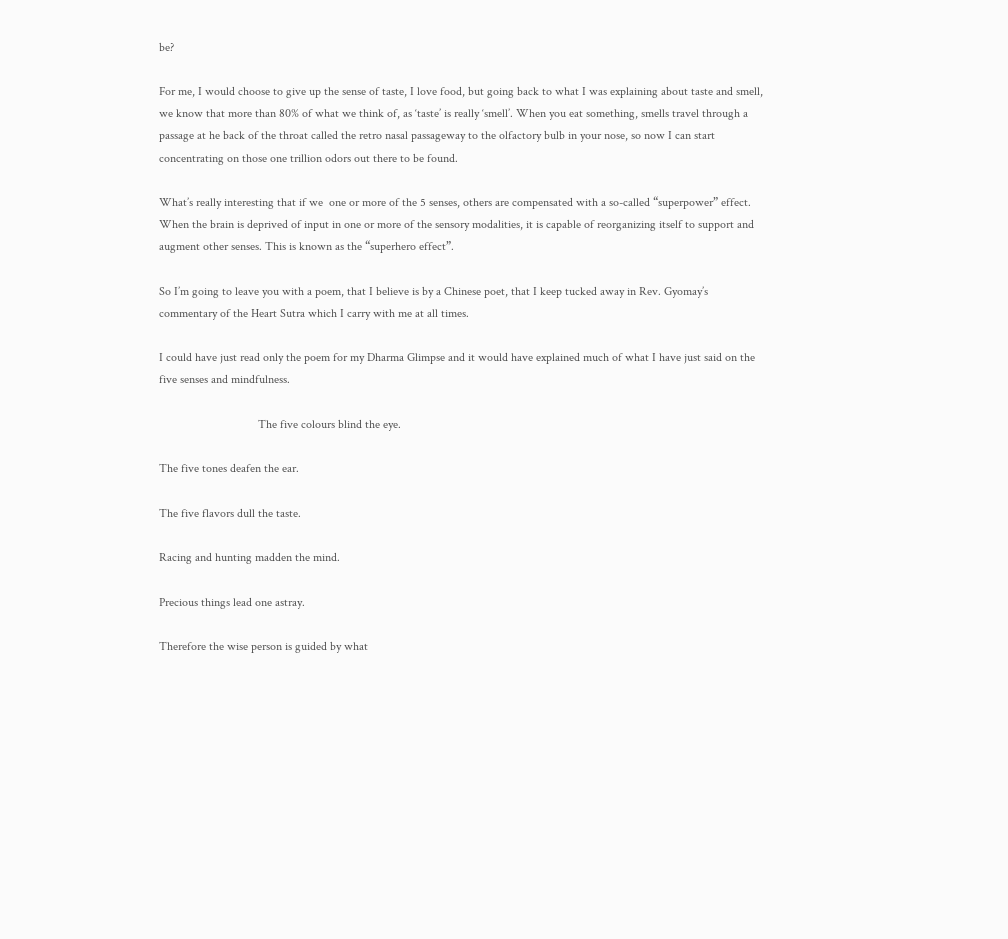be?

For me, I would choose to give up the sense of taste, I love food, but going back to what I was explaining about taste and smell, we know that more than 80% of what we think of, as ‘taste’ is really ‘smell’. When you eat something, smells travel through a passage at he back of the throat called the retro nasal passageway to the olfactory bulb in your nose, so now I can start concentrating on those one trillion odors out there to be found.

What’s really interesting that if we  one or more of the 5 senses, others are compensated with a so-called “superpower” effect. When the brain is deprived of input in one or more of the sensory modalities, it is capable of reorganizing itself to support and augment other senses. This is known as the “superhero effect”.

So I’m going to leave you with a poem, that I believe is by a Chinese poet, that I keep tucked away in Rev. Gyomay’s commentary of the Heart Sutra which I carry with me at all times.

I could have just read only the poem for my Dharma Glimpse and it would have explained much of what I have just said on the five senses and mindfulness.

                                 The five colours blind the eye.

The five tones deafen the ear.

The five flavors dull the taste.

Racing and hunting madden the mind.

Precious things lead one astray.

Therefore the wise person is guided by what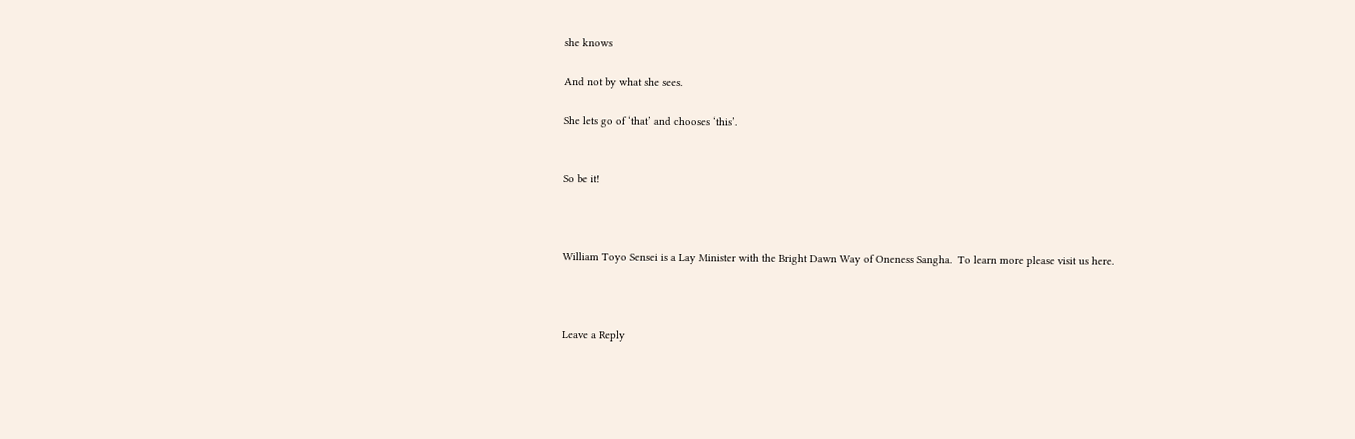she knows

And not by what she sees.

She lets go of ‘that’ and chooses ‘this’.


So be it!



William Toyo Sensei is a Lay Minister with the Bright Dawn Way of Oneness Sangha.  To learn more please visit us here.



Leave a Reply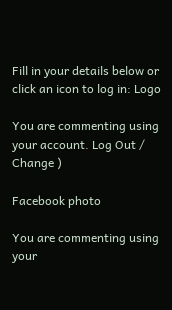Fill in your details below or click an icon to log in: Logo

You are commenting using your account. Log Out /  Change )

Facebook photo

You are commenting using your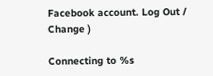Facebook account. Log Out /  Change )

Connecting to %s